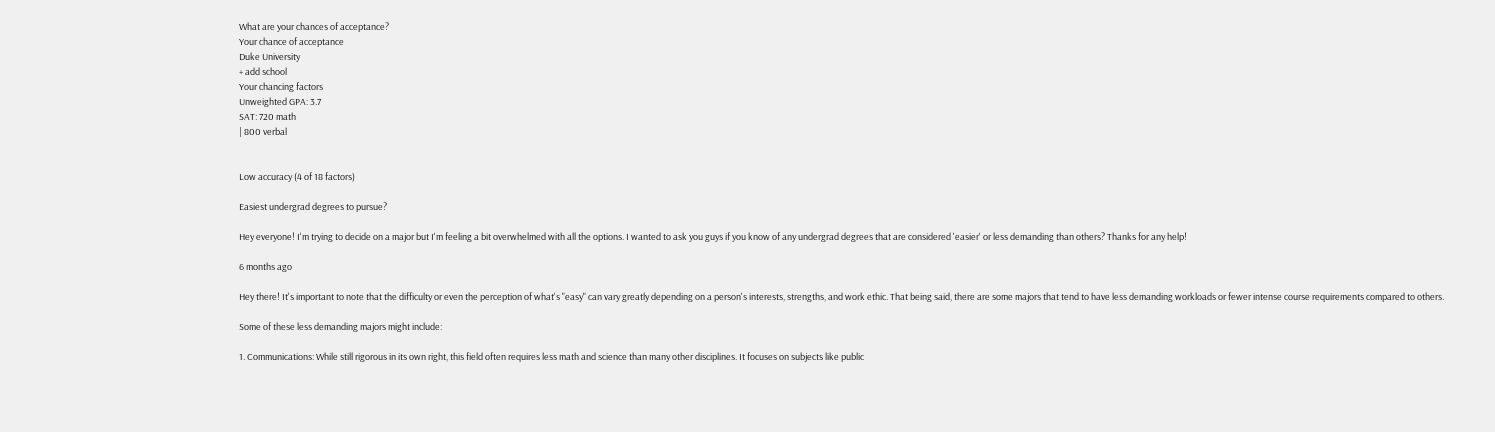What are your chances of acceptance?
Your chance of acceptance
Duke University
+ add school
Your chancing factors
Unweighted GPA: 3.7
SAT: 720 math
| 800 verbal


Low accuracy (4 of 18 factors)

Easiest undergrad degrees to pursue?

Hey everyone! I'm trying to decide on a major but I'm feeling a bit overwhelmed with all the options. I wanted to ask you guys if you know of any undergrad degrees that are considered 'easier' or less demanding than others? Thanks for any help!

6 months ago

Hey there! It's important to note that the difficulty or even the perception of what's "easy" can vary greatly depending on a person's interests, strengths, and work ethic. That being said, there are some majors that tend to have less demanding workloads or fewer intense course requirements compared to others.

Some of these less demanding majors might include:

1. Communications: While still rigorous in its own right, this field often requires less math and science than many other disciplines. It focuses on subjects like public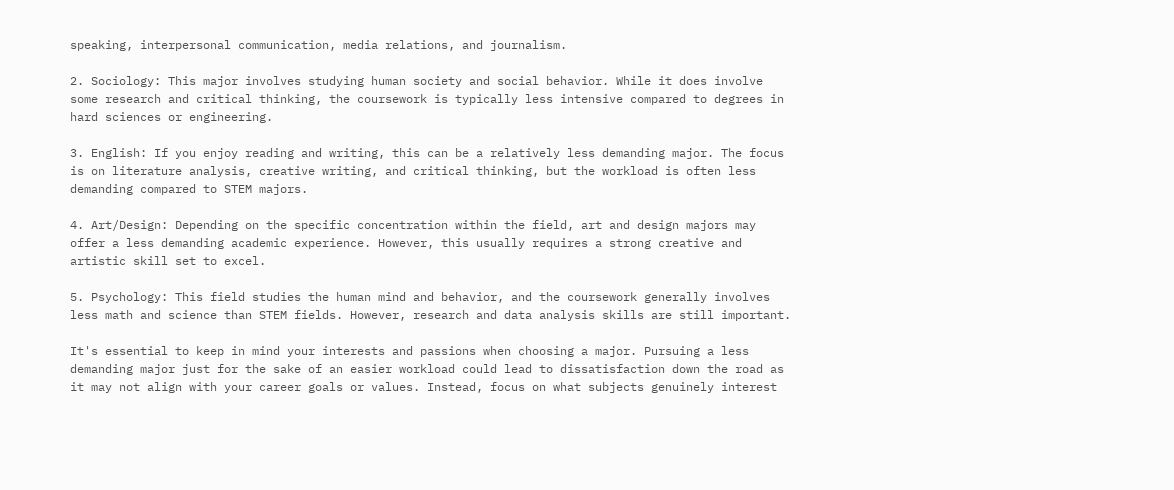speaking, interpersonal communication, media relations, and journalism.

2. Sociology: This major involves studying human society and social behavior. While it does involve some research and critical thinking, the coursework is typically less intensive compared to degrees in hard sciences or engineering.

3. English: If you enjoy reading and writing, this can be a relatively less demanding major. The focus is on literature analysis, creative writing, and critical thinking, but the workload is often less demanding compared to STEM majors.

4. Art/Design: Depending on the specific concentration within the field, art and design majors may offer a less demanding academic experience. However, this usually requires a strong creative and artistic skill set to excel.

5. Psychology: This field studies the human mind and behavior, and the coursework generally involves less math and science than STEM fields. However, research and data analysis skills are still important.

It's essential to keep in mind your interests and passions when choosing a major. Pursuing a less demanding major just for the sake of an easier workload could lead to dissatisfaction down the road as it may not align with your career goals or values. Instead, focus on what subjects genuinely interest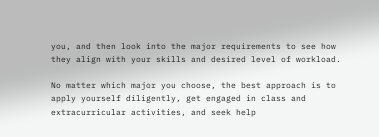you, and then look into the major requirements to see how they align with your skills and desired level of workload.

No matter which major you choose, the best approach is to apply yourself diligently, get engaged in class and extracurricular activities, and seek help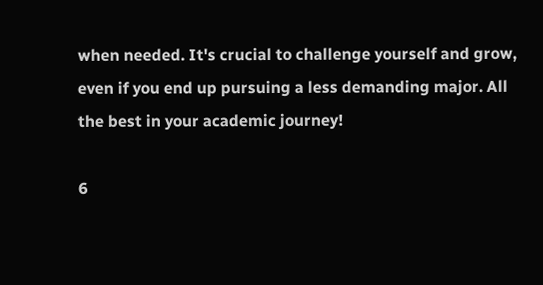when needed. It's crucial to challenge yourself and grow, even if you end up pursuing a less demanding major. All the best in your academic journey!

6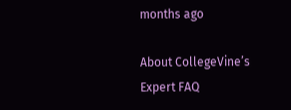months ago

About CollegeVine’s Expert FAQ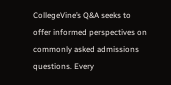CollegeVine’s Q&A seeks to offer informed perspectives on commonly asked admissions questions. Every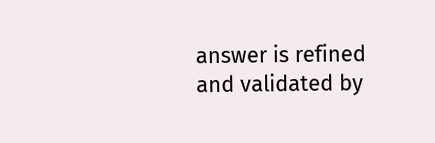answer is refined and validated by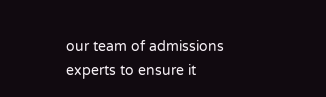our team of admissions experts to ensure it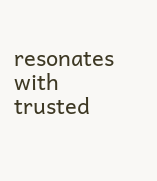resonates with trusted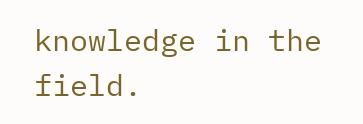knowledge in the field.